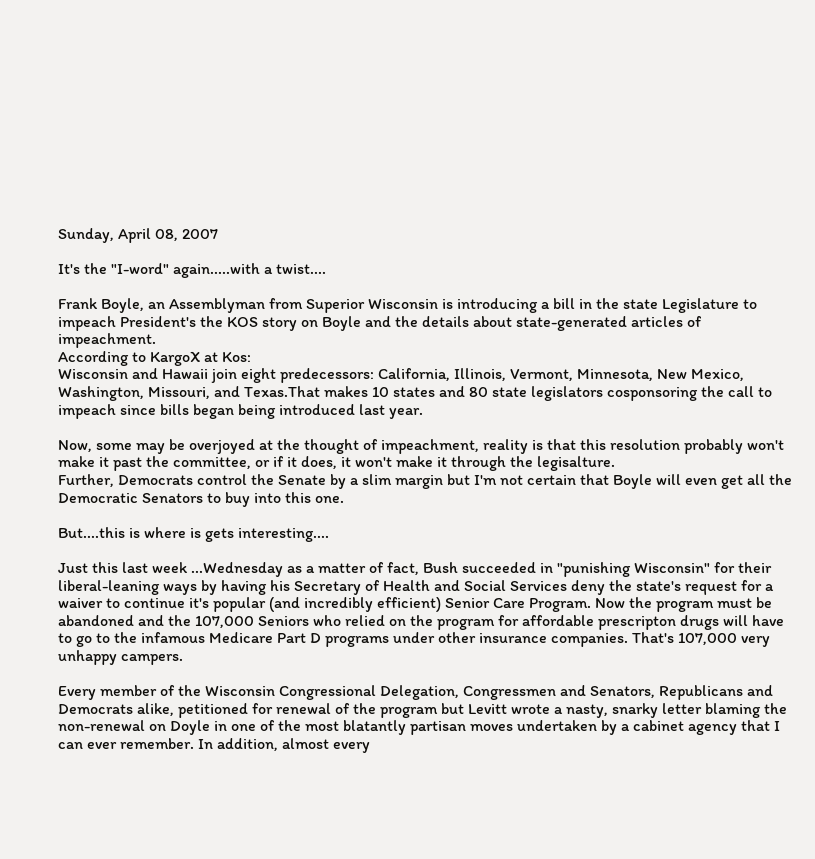Sunday, April 08, 2007

It's the "I-word" again.....with a twist....

Frank Boyle, an Assemblyman from Superior Wisconsin is introducing a bill in the state Legislature to impeach President's the KOS story on Boyle and the details about state-generated articles of impeachment.
According to KargoX at Kos:
Wisconsin and Hawaii join eight predecessors: California, Illinois, Vermont, Minnesota, New Mexico, Washington, Missouri, and Texas.That makes 10 states and 80 state legislators cosponsoring the call to impeach since bills began being introduced last year.

Now, some may be overjoyed at the thought of impeachment, reality is that this resolution probably won't make it past the committee, or if it does, it won't make it through the legisalture.
Further, Democrats control the Senate by a slim margin but I'm not certain that Boyle will even get all the Democratic Senators to buy into this one.

But....this is where is gets interesting....

Just this last week ...Wednesday as a matter of fact, Bush succeeded in "punishing Wisconsin" for their liberal-leaning ways by having his Secretary of Health and Social Services deny the state's request for a waiver to continue it's popular (and incredibly efficient) Senior Care Program. Now the program must be abandoned and the 107,000 Seniors who relied on the program for affordable prescripton drugs will have to go to the infamous Medicare Part D programs under other insurance companies. That's 107,000 very unhappy campers.

Every member of the Wisconsin Congressional Delegation, Congressmen and Senators, Republicans and Democrats alike, petitioned for renewal of the program but Levitt wrote a nasty, snarky letter blaming the non-renewal on Doyle in one of the most blatantly partisan moves undertaken by a cabinet agency that I can ever remember. In addition, almost every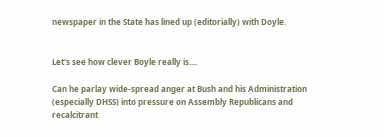newspaper in the State has lined up (editorially) with Doyle.


Let's see how clever Boyle really is....

Can he parlay wide-spread anger at Bush and his Administration (especially DHSS) into pressure on Assembly Republicans and recalcitrant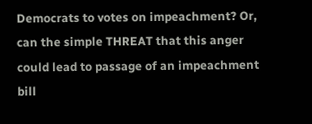Democrats to votes on impeachment? Or, can the simple THREAT that this anger could lead to passage of an impeachment bill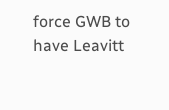force GWB to have Leavitt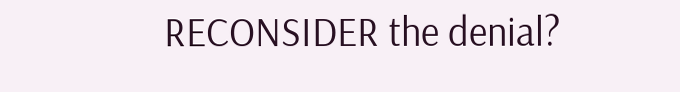RECONSIDER the denial?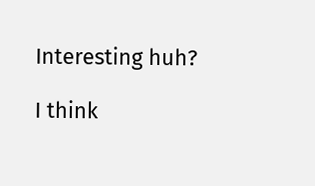Interesting huh?

I think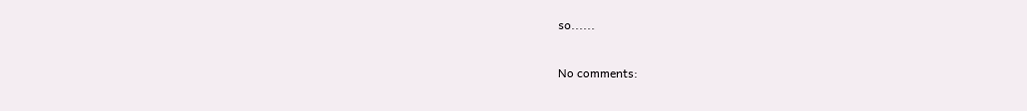so......

No comments: